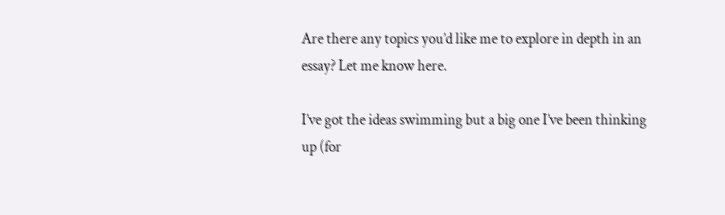Are there any topics you’d like me to explore in depth in an essay? Let me know here.

I’ve got the ideas swimming but a big one I’ve been thinking up (for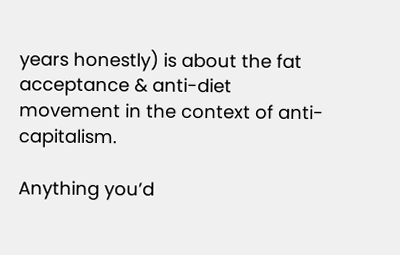years honestly) is about the fat acceptance & anti-diet movement in the context of anti-capitalism.

Anything you’d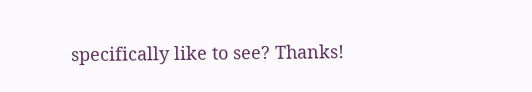specifically like to see? Thanks!